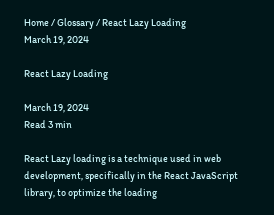Home / Glossary / React Lazy Loading
March 19, 2024

React Lazy Loading

March 19, 2024
Read 3 min

React Lazy loading is a technique used in web development, specifically in the React JavaScript library, to optimize the loading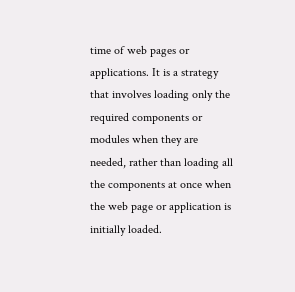time of web pages or applications. It is a strategy that involves loading only the required components or modules when they are needed, rather than loading all the components at once when the web page or application is initially loaded.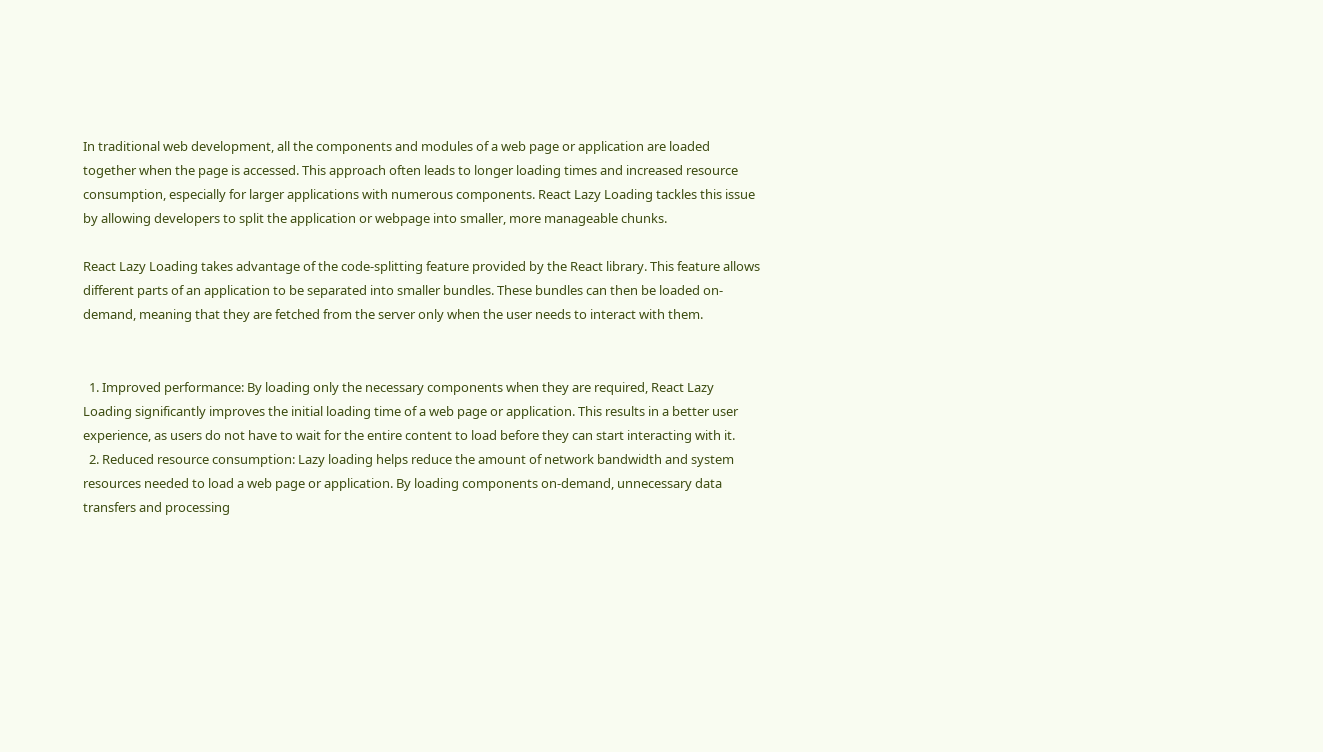In traditional web development, all the components and modules of a web page or application are loaded together when the page is accessed. This approach often leads to longer loading times and increased resource consumption, especially for larger applications with numerous components. React Lazy Loading tackles this issue by allowing developers to split the application or webpage into smaller, more manageable chunks.

React Lazy Loading takes advantage of the code-splitting feature provided by the React library. This feature allows different parts of an application to be separated into smaller bundles. These bundles can then be loaded on-demand, meaning that they are fetched from the server only when the user needs to interact with them.


  1. Improved performance: By loading only the necessary components when they are required, React Lazy Loading significantly improves the initial loading time of a web page or application. This results in a better user experience, as users do not have to wait for the entire content to load before they can start interacting with it.
  2. Reduced resource consumption: Lazy loading helps reduce the amount of network bandwidth and system resources needed to load a web page or application. By loading components on-demand, unnecessary data transfers and processing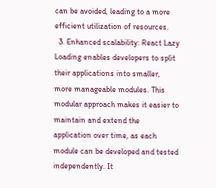can be avoided, leading to a more efficient utilization of resources.
  3. Enhanced scalability: React Lazy Loading enables developers to split their applications into smaller, more manageable modules. This modular approach makes it easier to maintain and extend the application over time, as each module can be developed and tested independently. It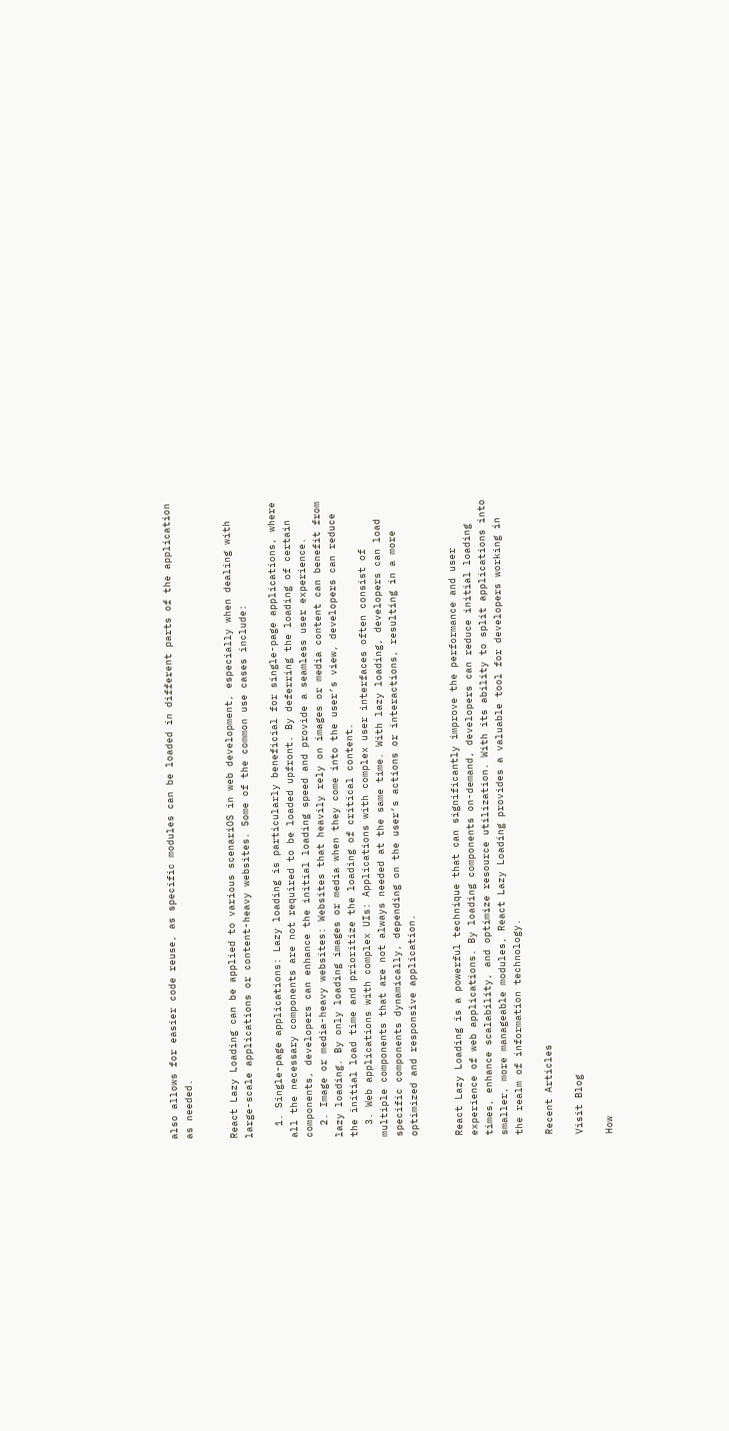also allows for easier code reuse, as specific modules can be loaded in different parts of the application as needed.


React Lazy Loading can be applied to various scenariOS in web development, especially when dealing with large-scale applications or content-heavy websites. Some of the common use cases include:

  1. Single-page applications: Lazy loading is particularly beneficial for single-page applications, where all the necessary components are not required to be loaded upfront. By deferring the loading of certain components, developers can enhance the initial loading speed and provide a seamless user experience.
  2. Image or media-heavy websites: Websites that heavily rely on images or media content can benefit from lazy loading. By only loading images or media when they come into the user’s view, developers can reduce the initial load time and prioritize the loading of critical content.
  3. Web applications with complex UIs: Applications with complex user interfaces often consist of multiple components that are not always needed at the same time. With lazy loading, developers can load specific components dynamically, depending on the user’s actions or interactions, resulting in a more optimized and responsive application.


React Lazy Loading is a powerful technique that can significantly improve the performance and user experience of web applications. By loading components on-demand, developers can reduce initial loading times, enhance scalability, and optimize resource utilization. With its ability to split applications into smaller, more manageable modules, React Lazy Loading provides a valuable tool for developers working in the realm of information technology.

Recent Articles

Visit Blog

How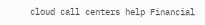cloud call centers help Financial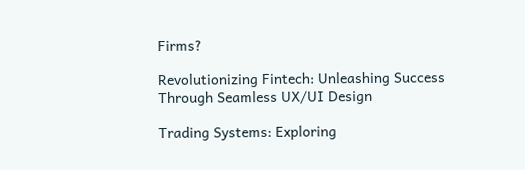Firms?

Revolutionizing Fintech: Unleashing Success Through Seamless UX/UI Design

Trading Systems: Exploring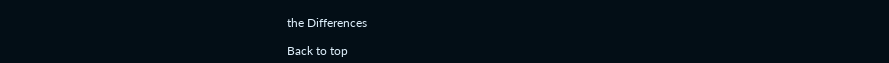the Differences

Back to top